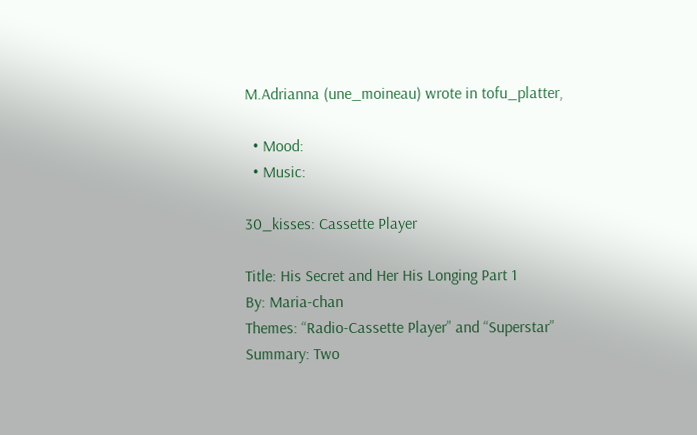M.Adrianna (une_moineau) wrote in tofu_platter,

  • Mood:
  • Music:

30_kisses: Cassette Player

Title: His Secret and Her His Longing Part 1
By: Maria-chan
Themes: “Radio-Cassette Player” and “Superstar”
Summary: Two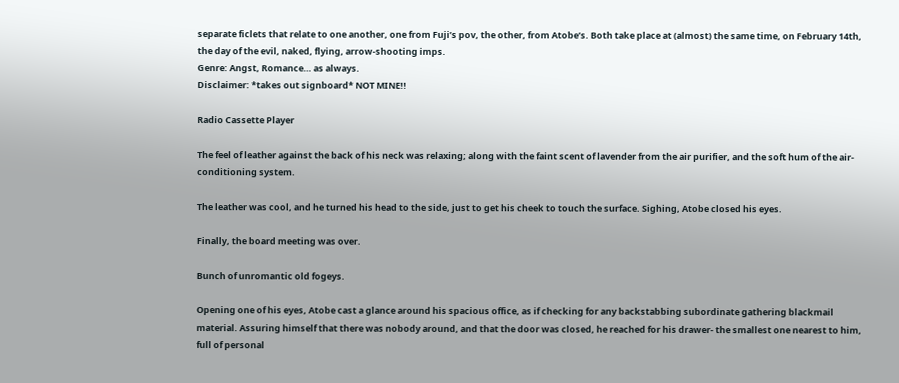separate ficlets that relate to one another, one from Fuji’s pov, the other, from Atobe’s. Both take place at (almost) the same time, on February 14th, the day of the evil, naked, flying, arrow-shooting imps.
Genre: Angst, Romance… as always.
Disclaimer: *takes out signboard* NOT MINE!!

Radio Cassette Player

The feel of leather against the back of his neck was relaxing; along with the faint scent of lavender from the air purifier, and the soft hum of the air-conditioning system.

The leather was cool, and he turned his head to the side, just to get his cheek to touch the surface. Sighing, Atobe closed his eyes.

Finally, the board meeting was over.

Bunch of unromantic old fogeys.

Opening one of his eyes, Atobe cast a glance around his spacious office, as if checking for any backstabbing subordinate gathering blackmail material. Assuring himself that there was nobody around, and that the door was closed, he reached for his drawer- the smallest one nearest to him, full of personal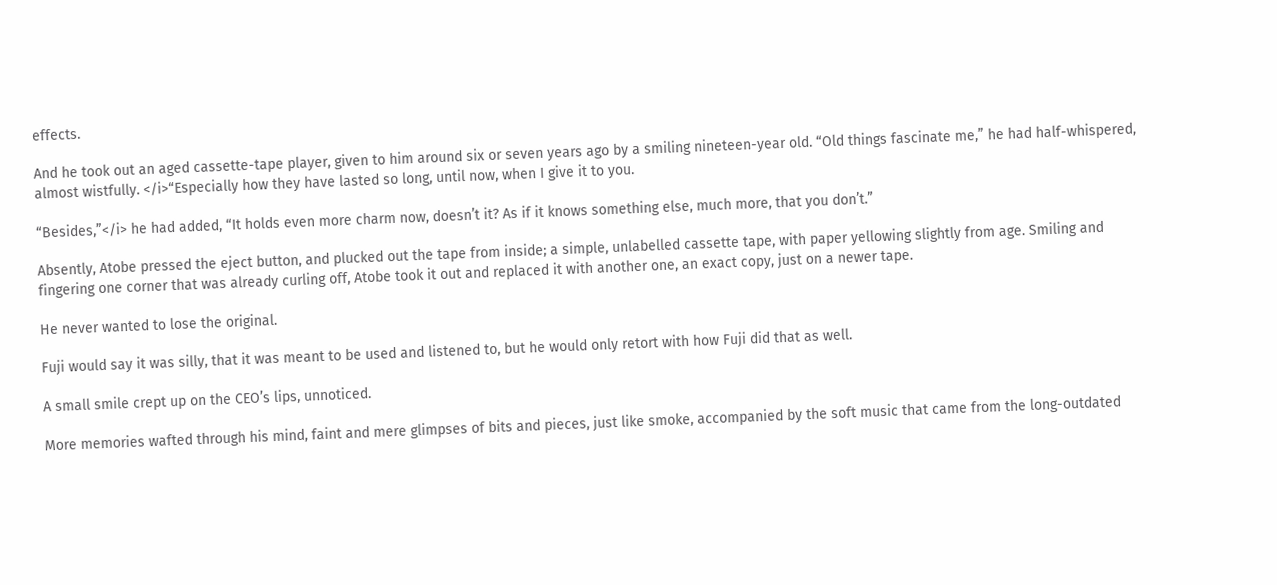effects.

And he took out an aged cassette-tape player, given to him around six or seven years ago by a smiling nineteen-year old. “Old things fascinate me,” he had half-whispered, almost wistfully. </i>“Especially how they have lasted so long, until now, when I give it to you.

“Besides,”</i> he had added, “It holds even more charm now, doesn’t it? As if it knows something else, much more, that you don’t.”

Absently, Atobe pressed the eject button, and plucked out the tape from inside; a simple, unlabelled cassette tape, with paper yellowing slightly from age. Smiling and fingering one corner that was already curling off, Atobe took it out and replaced it with another one, an exact copy, just on a newer tape.

He never wanted to lose the original.

Fuji would say it was silly, that it was meant to be used and listened to, but he would only retort with how Fuji did that as well.

A small smile crept up on the CEO’s lips, unnoticed.

More memories wafted through his mind, faint and mere glimpses of bits and pieces, just like smoke, accompanied by the soft music that came from the long-outdated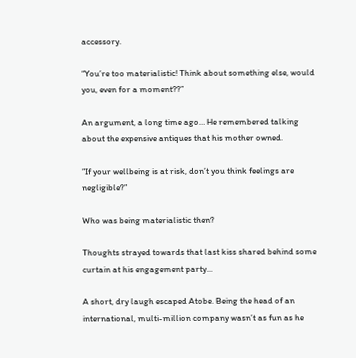accessory.

“You’re too materialistic! Think about something else, would you, even for a moment??”

An argument, a long time ago… He remembered talking about the expensive antiques that his mother owned.

”If your wellbeing is at risk, don’t you think feelings are negligible?”

Who was being materialistic then?

Thoughts strayed towards that last kiss shared behind some curtain at his engagement party...

A short, dry laugh escaped Atobe. Being the head of an international, multi-million company wasn’t as fun as he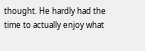thought. He hardly had the time to actually enjoy what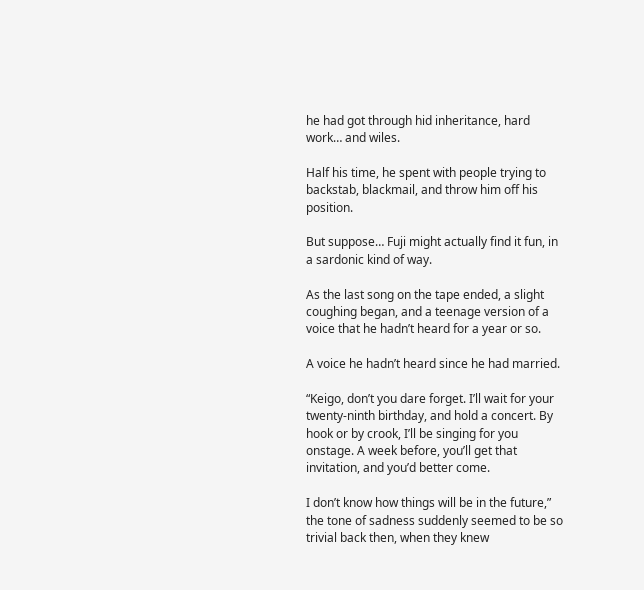he had got through hid inheritance, hard work… and wiles.

Half his time, he spent with people trying to backstab, blackmail, and throw him off his position.

But suppose… Fuji might actually find it fun, in a sardonic kind of way.

As the last song on the tape ended, a slight coughing began, and a teenage version of a voice that he hadn’t heard for a year or so.

A voice he hadn’t heard since he had married.

“Keigo, don’t you dare forget. I’ll wait for your twenty-ninth birthday, and hold a concert. By hook or by crook, I’ll be singing for you onstage. A week before, you’ll get that invitation, and you’d better come.

I don’t know how things will be in the future,” the tone of sadness suddenly seemed to be so trivial back then, when they knew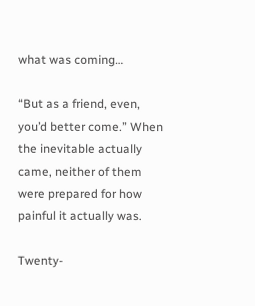what was coming…

“But as a friend, even, you’d better come.” When the inevitable actually came, neither of them were prepared for how painful it actually was.

Twenty-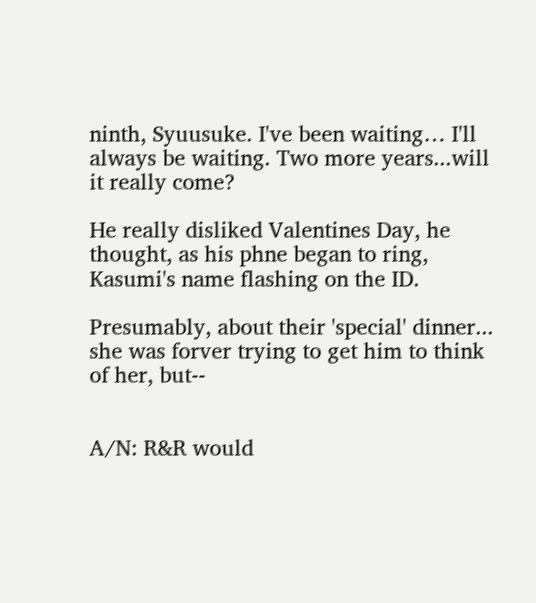ninth, Syuusuke. I've been waiting… I'll always be waiting. Two more years...will it really come?

He really disliked Valentines Day, he thought, as his phne began to ring, Kasumi's name flashing on the ID.

Presumably, about their 'special' dinner... she was forver trying to get him to think of her, but--


A/N: R&R would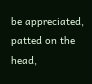be appreciated, patted on the head,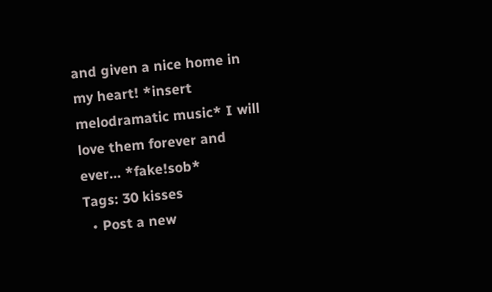and given a nice home in my heart! *insert melodramatic music* I will love them forever and ever… *fake!sob*
Tags: 30 kisses
  • Post a new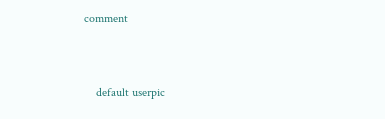comment


    default userpic